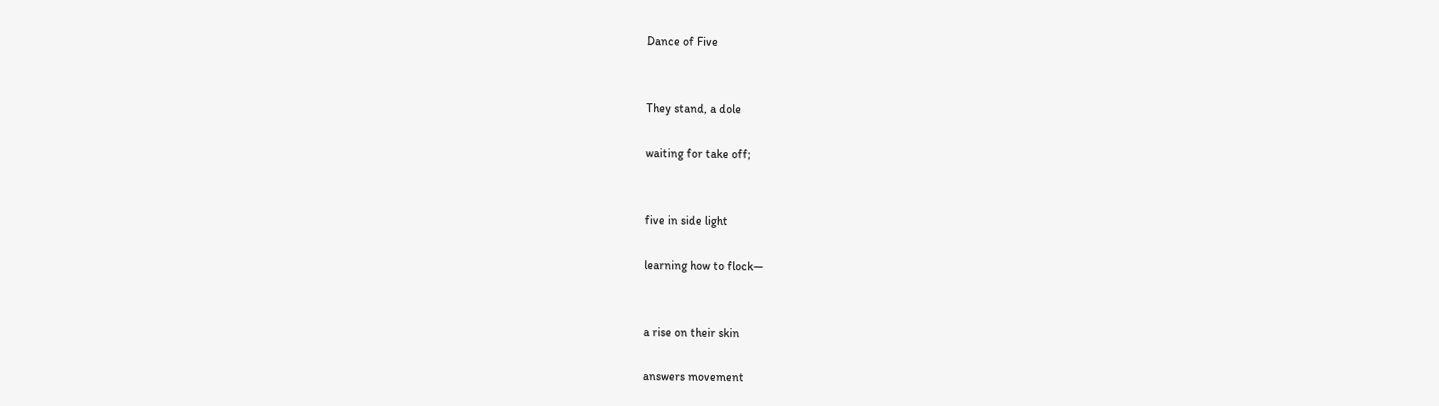Dance of Five


They stand, a dole

waiting for take off;


five in side light

learning how to flock—


a rise on their skin

answers movement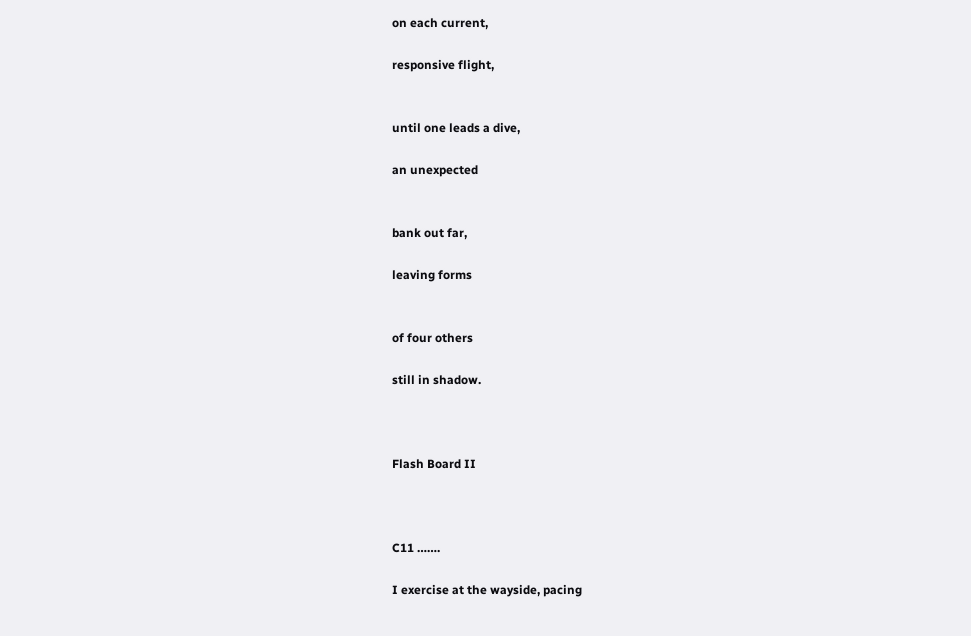on each current,

responsive flight,


until one leads a dive,

an unexpected


bank out far,

leaving forms


of four others

still in shadow.



Flash Board II



C11 …….

I exercise at the wayside, pacing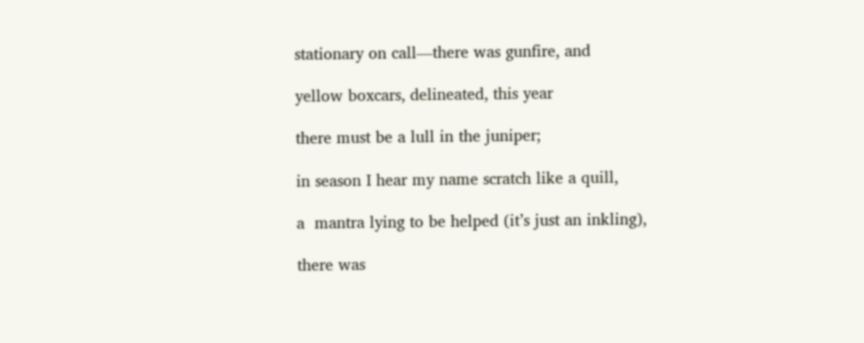stationary on call—there was gunfire, and

yellow boxcars, delineated, this year

there must be a lull in the juniper;

in season I hear my name scratch like a quill,

a  mantra lying to be helped (it’s just an inkling),

there was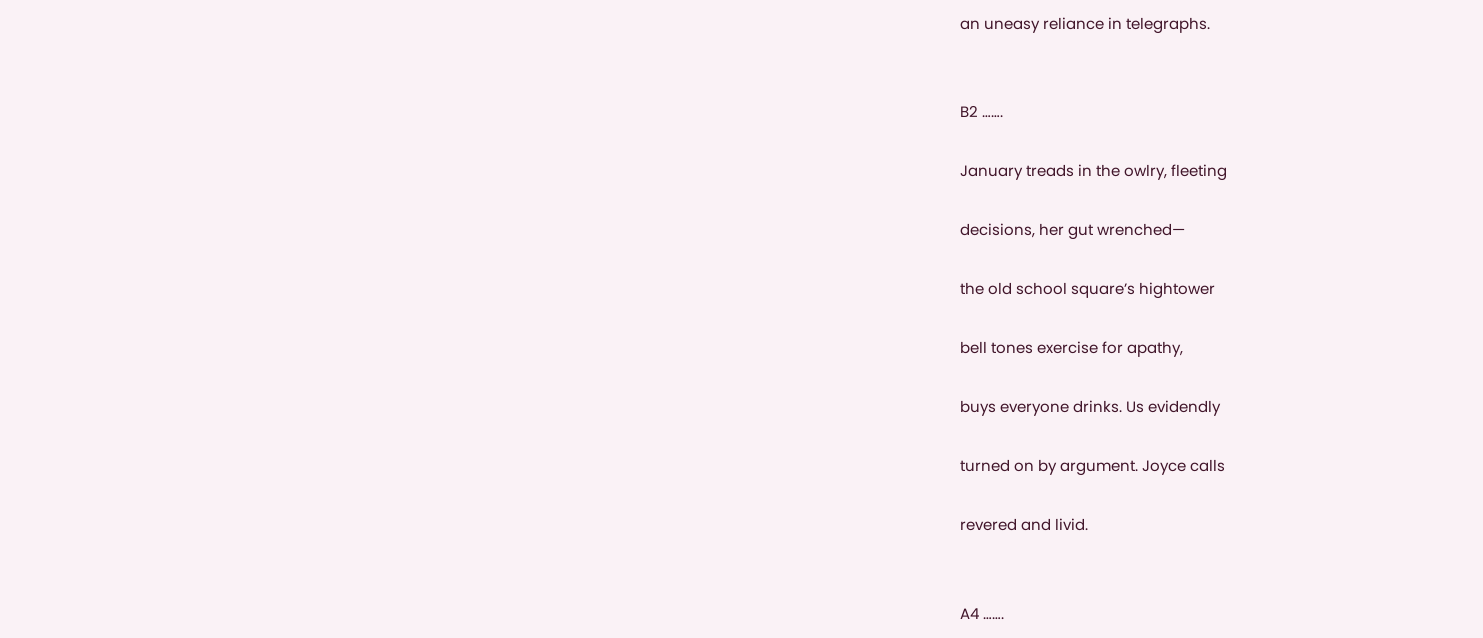an uneasy reliance in telegraphs.


B2 …….

January treads in the owlry, fleeting

decisions, her gut wrenched—

the old school square’s hightower

bell tones exercise for apathy,

buys everyone drinks. Us evidendly

turned on by argument. Joyce calls

revered and livid.


A4 …….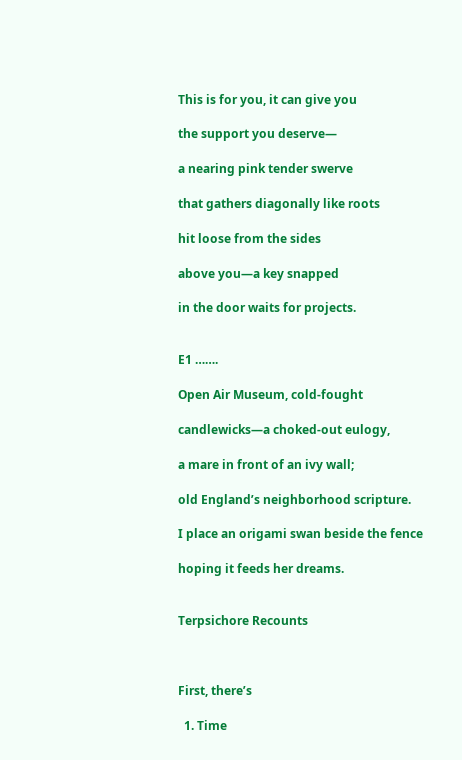This is for you, it can give you

the support you deserve—

a nearing pink tender swerve

that gathers diagonally like roots

hit loose from the sides

above you—a key snapped

in the door waits for projects.


E1 …….

Open Air Museum, cold-fought

candlewicks—a choked-out eulogy,

a mare in front of an ivy wall;

old England’s neighborhood scripture.

I place an origami swan beside the fence

hoping it feeds her dreams.


Terpsichore Recounts



First, there’s

  1. Time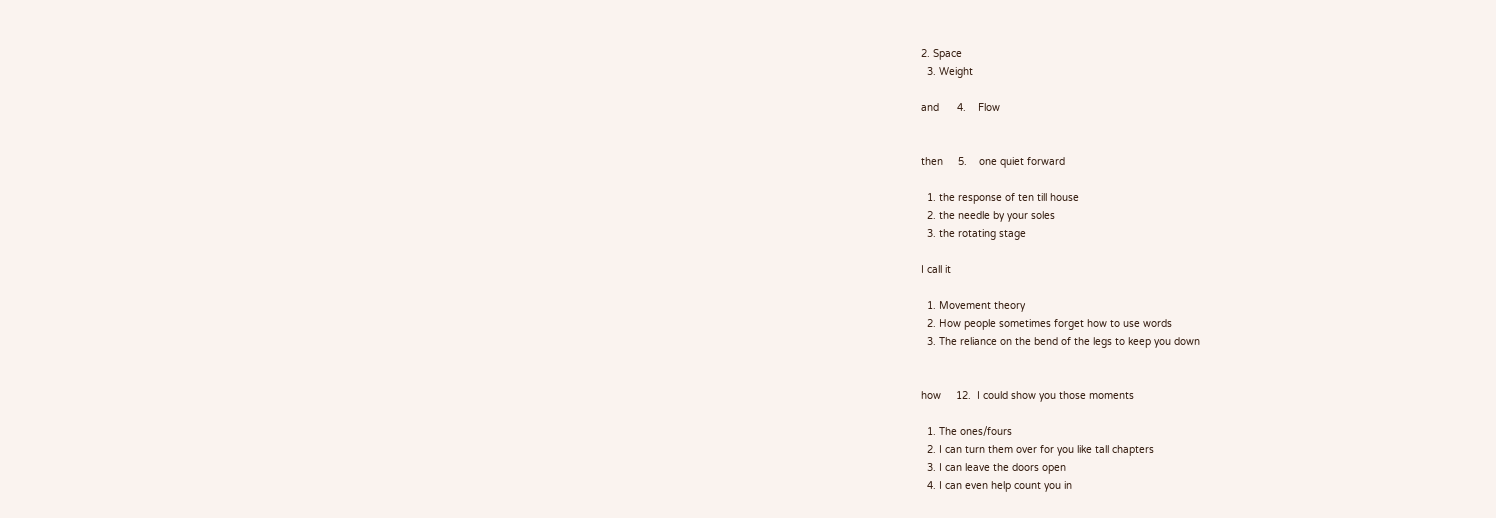2. Space
  3. Weight

and      4.    Flow


then     5.    one quiet forward

  1. the response of ten till house
  2. the needle by your soles
  3. the rotating stage

I call it

  1. Movement theory
  2. How people sometimes forget how to use words
  3. The reliance on the bend of the legs to keep you down


how     12.  I could show you those moments

  1. The ones/fours
  2. I can turn them over for you like tall chapters
  3. I can leave the doors open
  4. I can even help count you in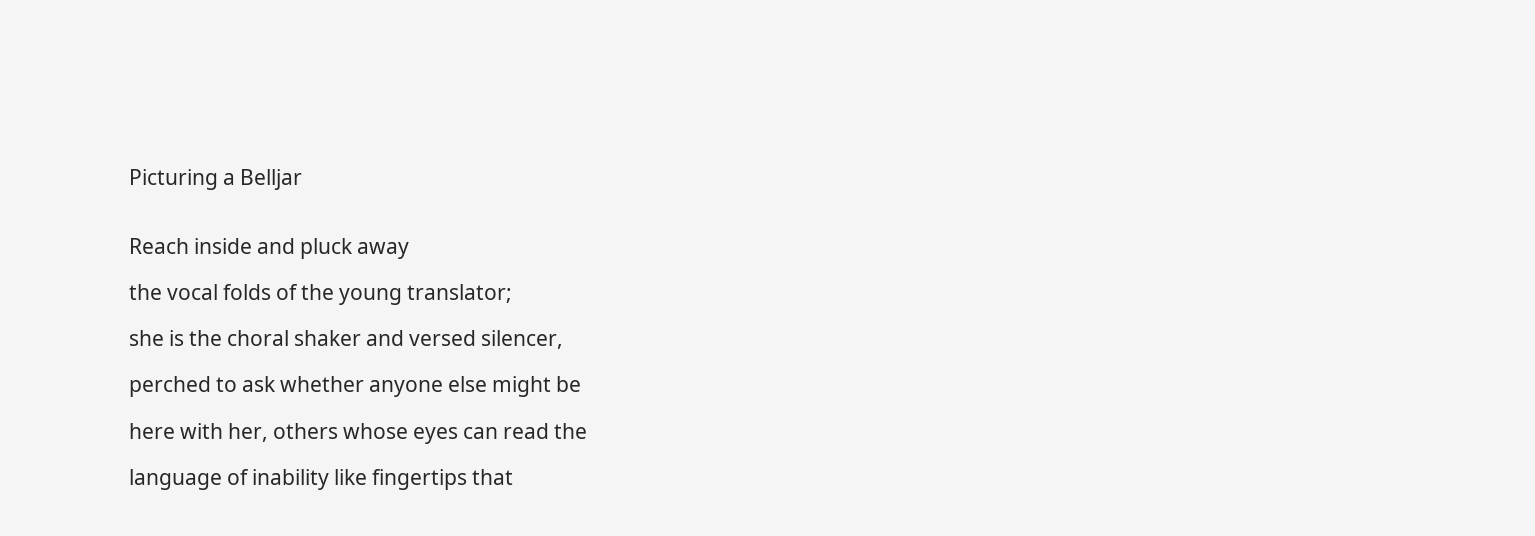Picturing a Belljar


Reach inside and pluck away

the vocal folds of the young translator;

she is the choral shaker and versed silencer,

perched to ask whether anyone else might be

here with her, others whose eyes can read the

language of inability like fingertips that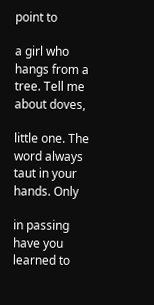point to

a girl who hangs from a tree. Tell me about doves,

little one. The word always taut in your hands. Only

in passing have you learned to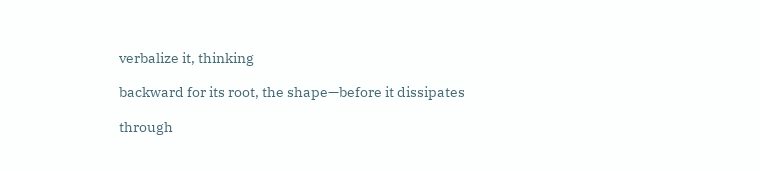verbalize it, thinking

backward for its root, the shape—before it dissipates

through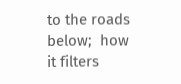to the roads below;  how it filters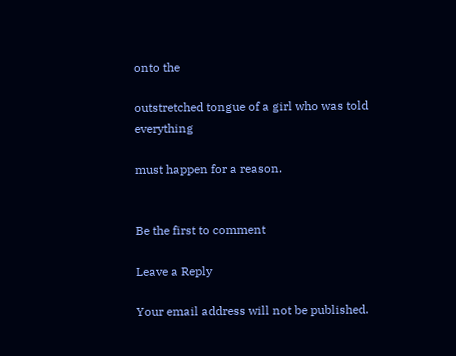onto the

outstretched tongue of a girl who was told everything

must happen for a reason.


Be the first to comment

Leave a Reply

Your email address will not be published.